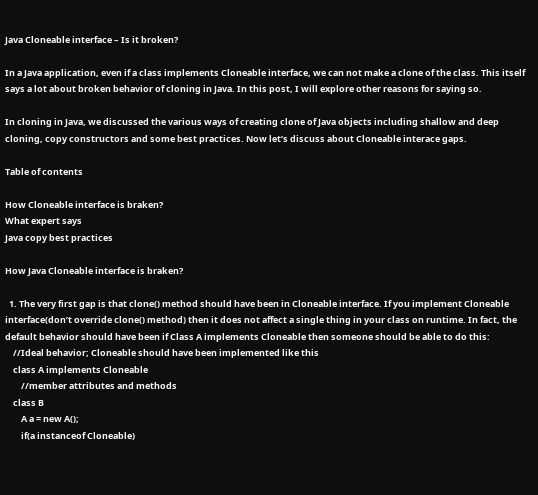Java Cloneable interface – Is it broken?

In a Java application, even if a class implements Cloneable interface, we can not make a clone of the class. This itself says a lot about broken behavior of cloning in Java. In this post, I will explore other reasons for saying so.

In cloning in Java, we discussed the various ways of creating clone of Java objects including shallow and deep cloning, copy constructors and some best practices. Now let’s discuss about Cloneable interace gaps.

Table of contents

How Cloneable interface is braken?
What expert says
Java copy best practices

How Java Cloneable interface is braken?

  1. The very first gap is that clone() method should have been in Cloneable interface. If you implement Cloneable interface(don’t override clone() method) then it does not affect a single thing in your class on runtime. In fact, the default behavior should have been if Class A implements Cloneable then someone should be able to do this:
    //Ideal behavior; Cloneable should have been implemented like this
    class A implements Cloneable
        //member attributes and methods
    class B
        A a = new A();
        if(a instanceof Cloneable)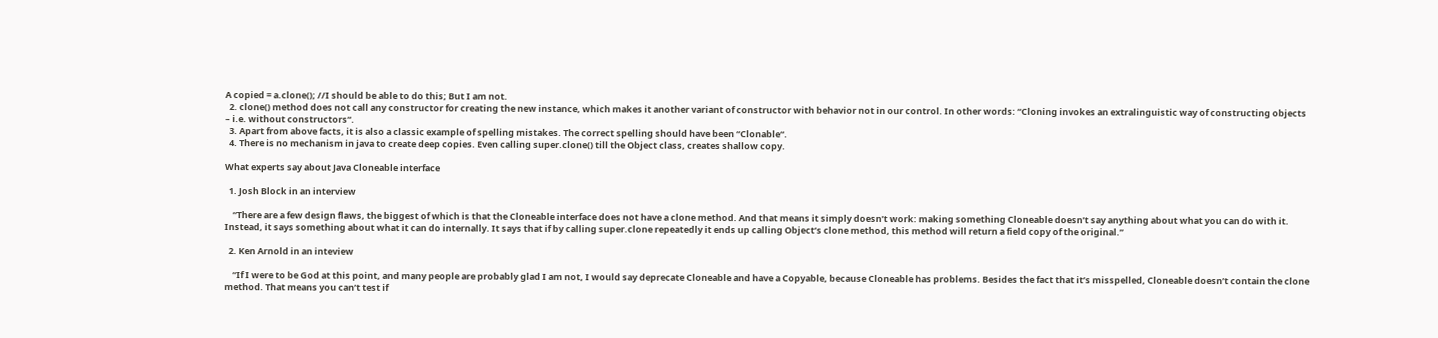A copied = a.clone(); //I should be able to do this; But I am not.
  2. clone() method does not call any constructor for creating the new instance, which makes it another variant of constructor with behavior not in our control. In other words: “Cloning invokes an extralinguistic way of constructing objects – i.e. without constructors“.
  3. Apart from above facts, it is also a classic example of spelling mistakes. The correct spelling should have been “Clonable“.
  4. There is no mechanism in java to create deep copies. Even calling super.clone() till the Object class, creates shallow copy.

What experts say about Java Cloneable interface

  1. Josh Block in an interview

    “There are a few design flaws, the biggest of which is that the Cloneable interface does not have a clone method. And that means it simply doesn’t work: making something Cloneable doesn’t say anything about what you can do with it. Instead, it says something about what it can do internally. It says that if by calling super.clone repeatedly it ends up calling Object’s clone method, this method will return a field copy of the original.”

  2. Ken Arnold in an inteview

    “If I were to be God at this point, and many people are probably glad I am not, I would say deprecate Cloneable and have a Copyable, because Cloneable has problems. Besides the fact that it’s misspelled, Cloneable doesn’t contain the clone method. That means you can’t test if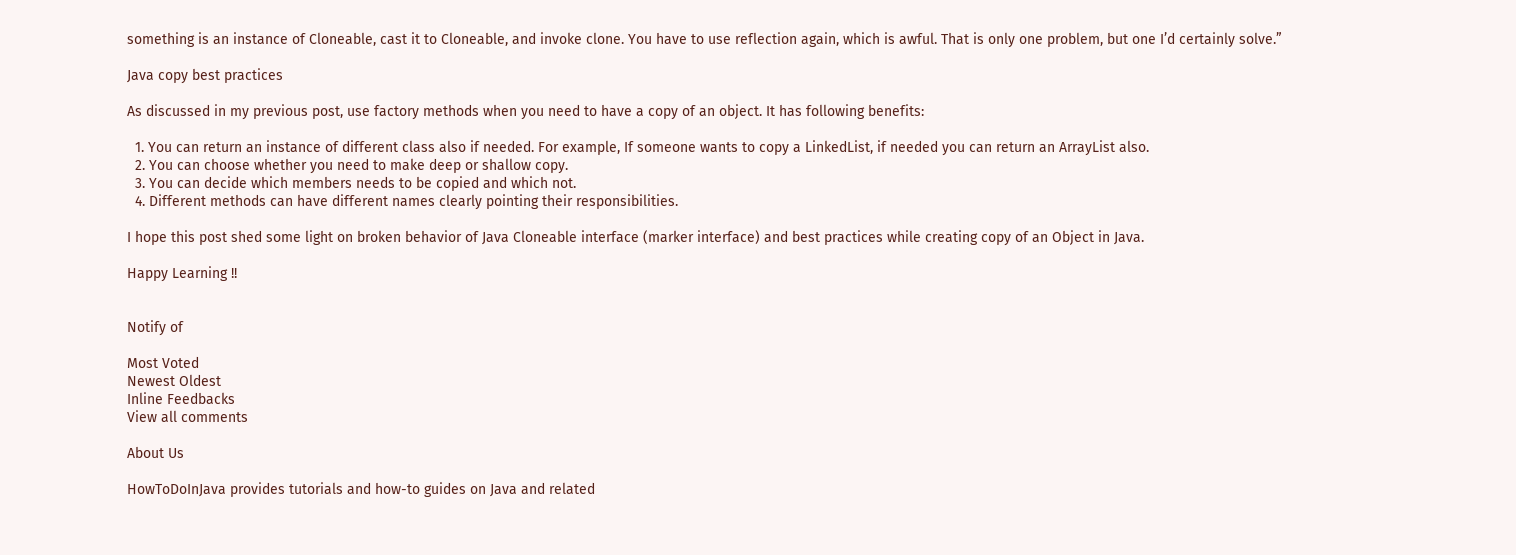something is an instance of Cloneable, cast it to Cloneable, and invoke clone. You have to use reflection again, which is awful. That is only one problem, but one I’d certainly solve.”

Java copy best practices

As discussed in my previous post, use factory methods when you need to have a copy of an object. It has following benefits:

  1. You can return an instance of different class also if needed. For example, If someone wants to copy a LinkedList, if needed you can return an ArrayList also.
  2. You can choose whether you need to make deep or shallow copy.
  3. You can decide which members needs to be copied and which not.
  4. Different methods can have different names clearly pointing their responsibilities.

I hope this post shed some light on broken behavior of Java Cloneable interface (marker interface) and best practices while creating copy of an Object in Java.

Happy Learning !!


Notify of

Most Voted
Newest Oldest
Inline Feedbacks
View all comments

About Us

HowToDoInJava provides tutorials and how-to guides on Java and related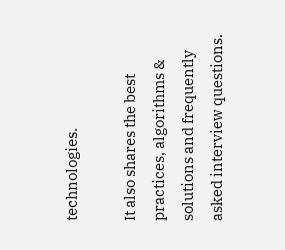technologies.

It also shares the best practices, algorithms & solutions and frequently asked interview questions.